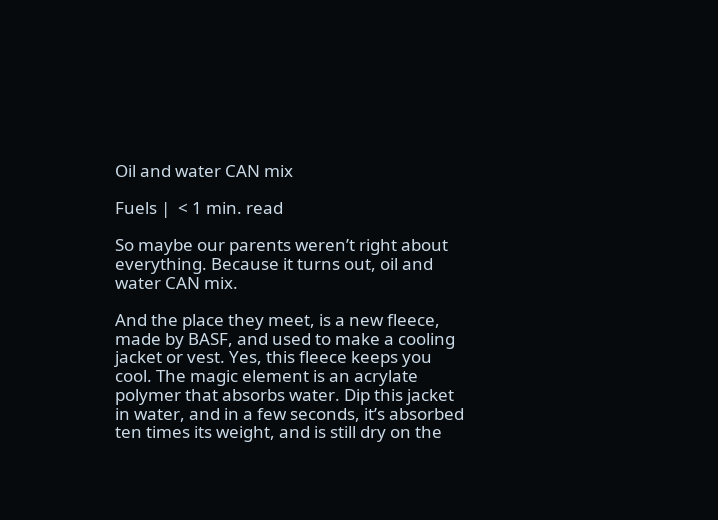Oil and water CAN mix

Fuels |  < 1 min. read

So maybe our parents weren’t right about everything. Because it turns out, oil and water CAN mix.

And the place they meet, is a new fleece, made by BASF, and used to make a cooling jacket or vest. Yes, this fleece keeps you cool. The magic element is an acrylate polymer that absorbs water. Dip this jacket in water, and in a few seconds, it’s absorbed ten times its weight, and is still dry on the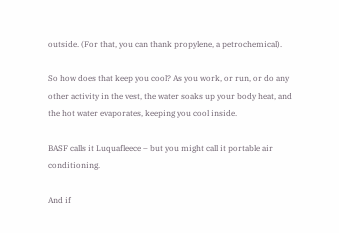outside. (For that, you can thank propylene, a petrochemical).

So how does that keep you cool? As you work, or run, or do any other activity in the vest, the water soaks up your body heat, and the hot water evaporates, keeping you cool inside.

BASF calls it Luquafleece – but you might call it portable air conditioning.

And if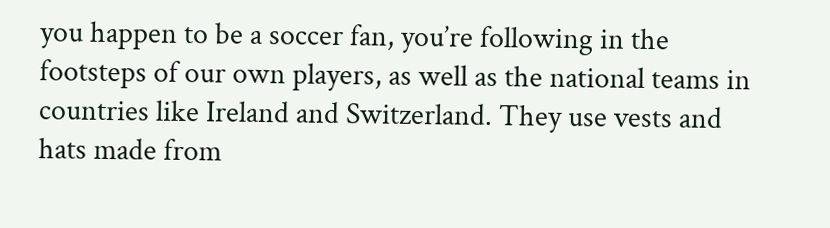you happen to be a soccer fan, you’re following in the footsteps of our own players, as well as the national teams in countries like Ireland and Switzerland. They use vests and hats made from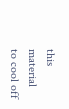this material to cool off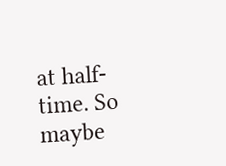at half-time. So maybe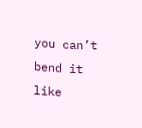you can’t bend it like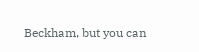Beckham, but you can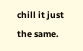chill it just the same.